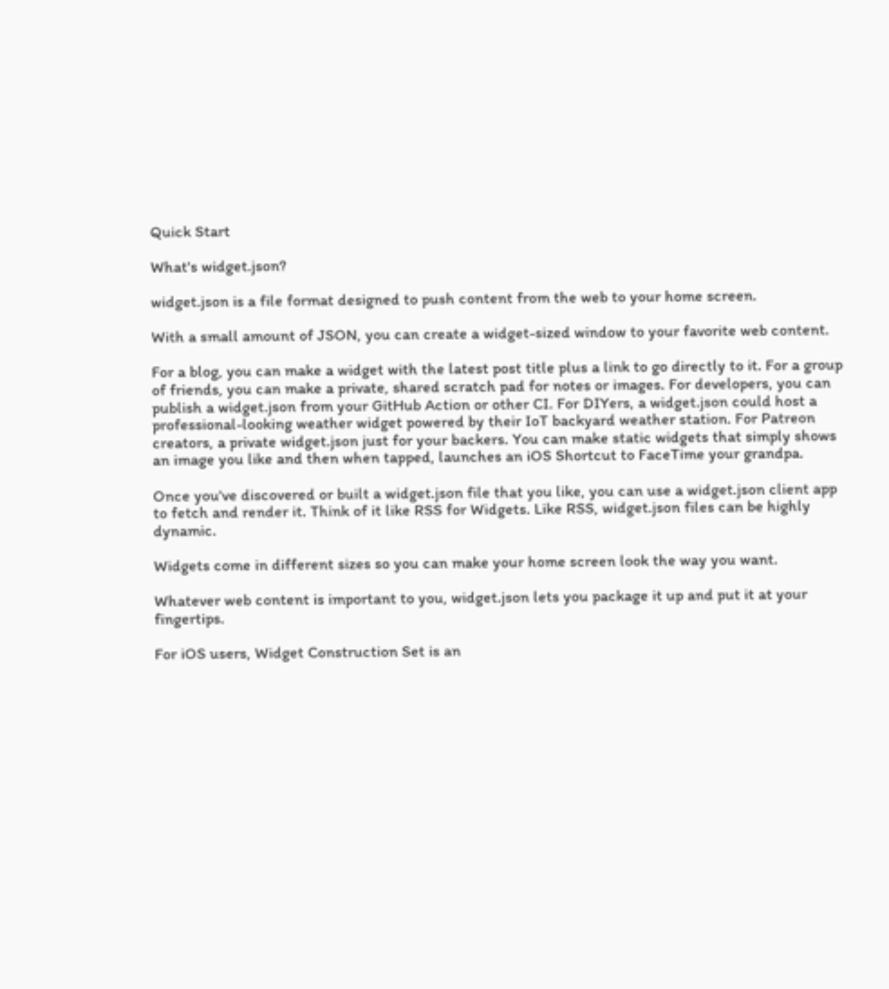Quick Start

What's widget.json?

widget.json is a file format designed to push content from the web to your home screen.

With a small amount of JSON, you can create a widget-sized window to your favorite web content.

For a blog, you can make a widget with the latest post title plus a link to go directly to it. For a group of friends, you can make a private, shared scratch pad for notes or images. For developers, you can publish a widget.json from your GitHub Action or other CI. For DIYers, a widget.json could host a professional-looking weather widget powered by their IoT backyard weather station. For Patreon creators, a private widget.json just for your backers. You can make static widgets that simply shows an image you like and then when tapped, launches an iOS Shortcut to FaceTime your grandpa.

Once you've discovered or built a widget.json file that you like, you can use a widget.json client app to fetch and render it. Think of it like RSS for Widgets. Like RSS, widget.json files can be highly dynamic.

Widgets come in different sizes so you can make your home screen look the way you want.

Whatever web content is important to you, widget.json lets you package it up and put it at your fingertips.

For iOS users, Widget Construction Set is an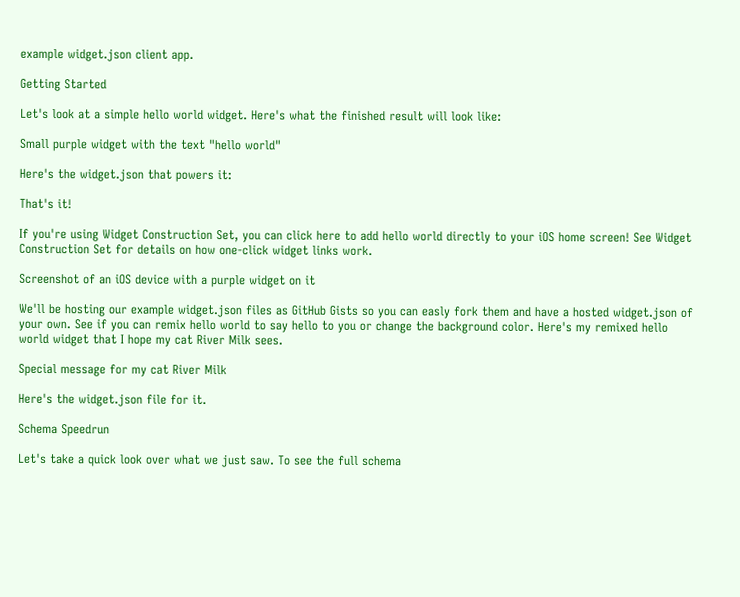example widget.json client app.

Getting Started

Let's look at a simple hello world widget. Here's what the finished result will look like:

Small purple widget with the text "hello world"

Here's the widget.json that powers it:

That's it!

If you're using Widget Construction Set, you can click here to add hello world directly to your iOS home screen! See Widget Construction Set for details on how one-click widget links work.

Screenshot of an iOS device with a purple widget on it

We'll be hosting our example widget.json files as GitHub Gists so you can easly fork them and have a hosted widget.json of your own. See if you can remix hello world to say hello to you or change the background color. Here's my remixed hello world widget that I hope my cat River Milk sees.

Special message for my cat River Milk

Here's the widget.json file for it.

Schema Speedrun

Let's take a quick look over what we just saw. To see the full schema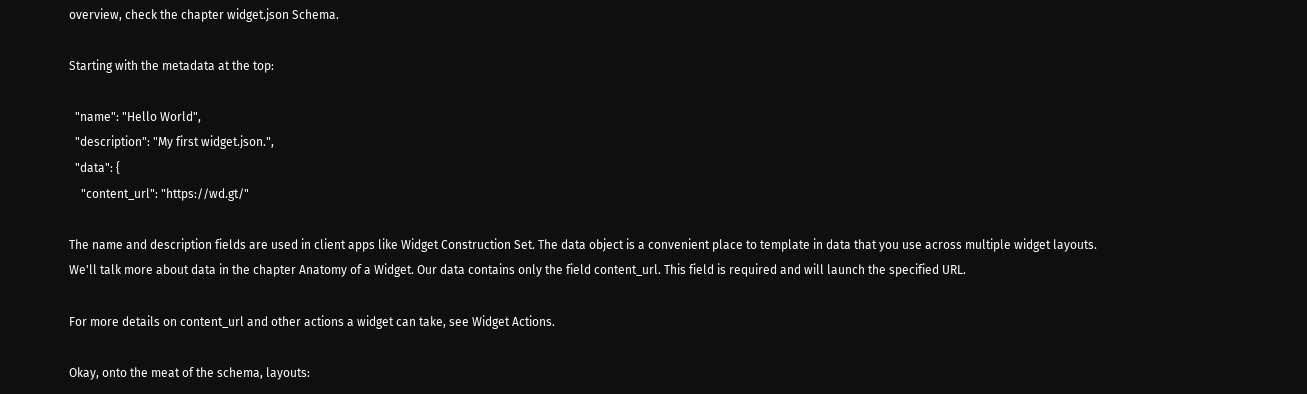overview, check the chapter widget.json Schema.

Starting with the metadata at the top:

  "name": "Hello World",
  "description": "My first widget.json.",
  "data": {
    "content_url": "https://wd.gt/"

The name and description fields are used in client apps like Widget Construction Set. The data object is a convenient place to template in data that you use across multiple widget layouts. We'll talk more about data in the chapter Anatomy of a Widget. Our data contains only the field content_url. This field is required and will launch the specified URL.

For more details on content_url and other actions a widget can take, see Widget Actions.

Okay, onto the meat of the schema, layouts: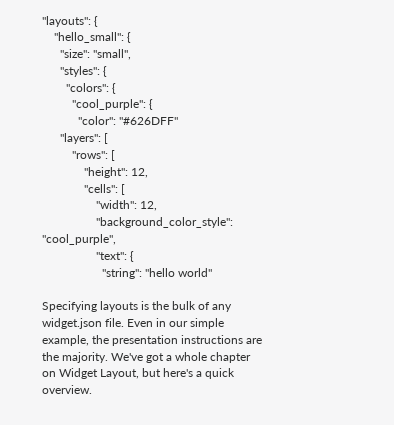"layouts": {
    "hello_small": {
      "size": "small",
      "styles": {
        "colors": {
          "cool_purple": {
            "color": "#626DFF"
      "layers": [
          "rows": [
              "height": 12,
              "cells": [
                  "width": 12,
                  "background_color_style": "cool_purple",
                  "text": {
                    "string": "hello world"

Specifying layouts is the bulk of any widget.json file. Even in our simple example, the presentation instructions are the majority. We've got a whole chapter on Widget Layout, but here's a quick overview.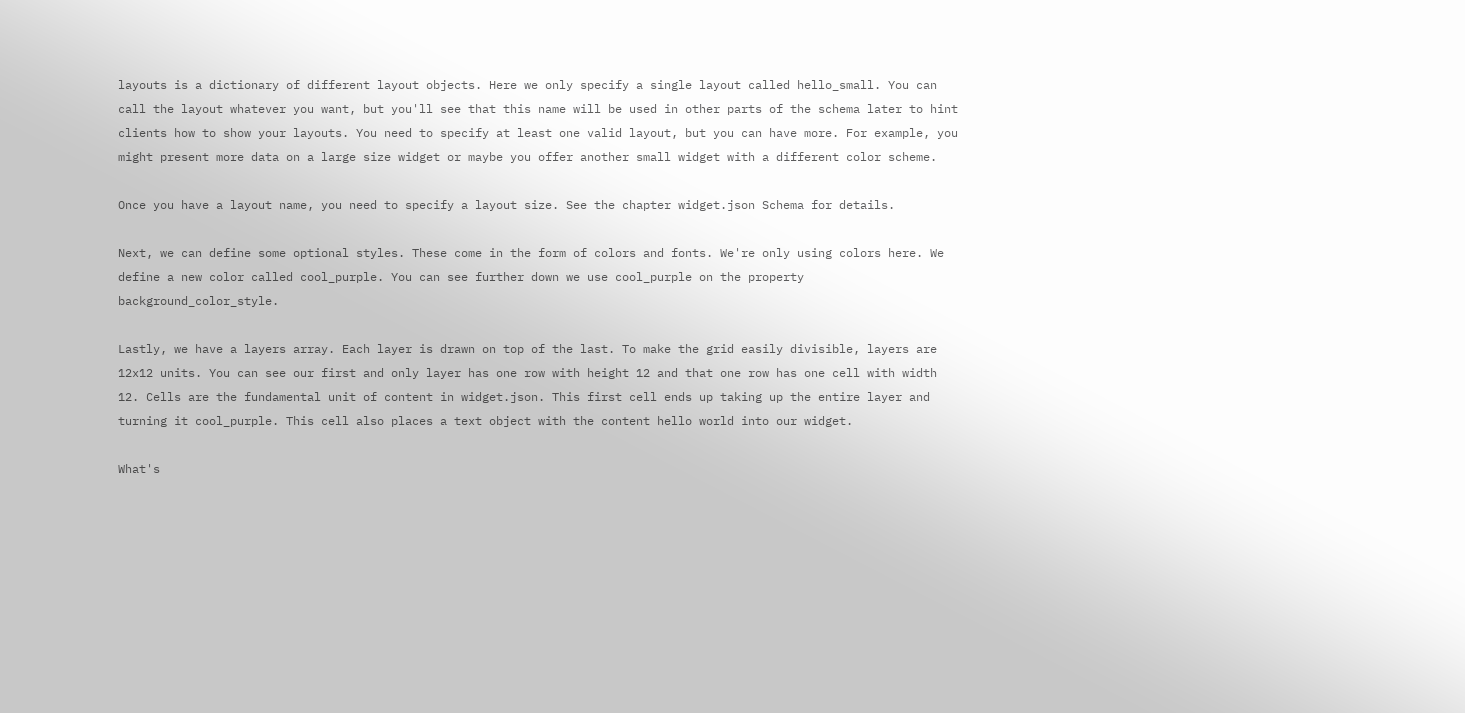layouts is a dictionary of different layout objects. Here we only specify a single layout called hello_small. You can call the layout whatever you want, but you'll see that this name will be used in other parts of the schema later to hint clients how to show your layouts. You need to specify at least one valid layout, but you can have more. For example, you might present more data on a large size widget or maybe you offer another small widget with a different color scheme.

Once you have a layout name, you need to specify a layout size. See the chapter widget.json Schema for details.

Next, we can define some optional styles. These come in the form of colors and fonts. We're only using colors here. We define a new color called cool_purple. You can see further down we use cool_purple on the property background_color_style.

Lastly, we have a layers array. Each layer is drawn on top of the last. To make the grid easily divisible, layers are 12x12 units. You can see our first and only layer has one row with height 12 and that one row has one cell with width 12. Cells are the fundamental unit of content in widget.json. This first cell ends up taking up the entire layer and turning it cool_purple. This cell also places a text object with the content hello world into our widget.

What's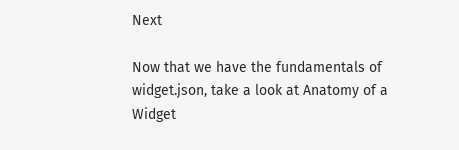Next

Now that we have the fundamentals of widget.json, take a look at Anatomy of a Widget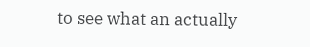to see what an actually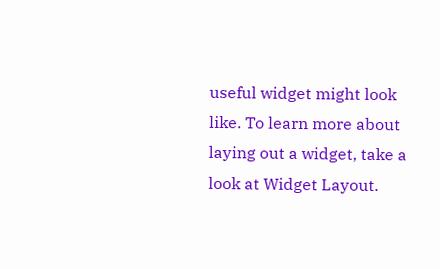useful widget might look like. To learn more about laying out a widget, take a look at Widget Layout.